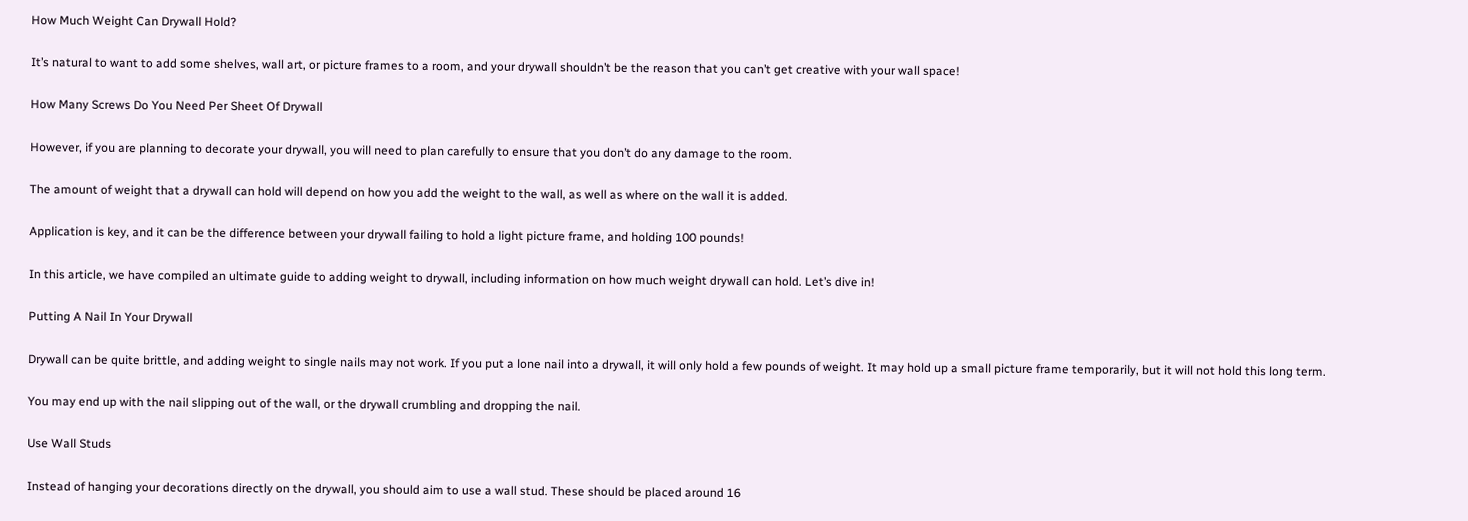How Much Weight Can Drywall Hold?

It’s natural to want to add some shelves, wall art, or picture frames to a room, and your drywall shouldn’t be the reason that you can’t get creative with your wall space!

How Many Screws Do You Need Per Sheet Of Drywall

However, if you are planning to decorate your drywall, you will need to plan carefully to ensure that you don’t do any damage to the room.

The amount of weight that a drywall can hold will depend on how you add the weight to the wall, as well as where on the wall it is added.

Application is key, and it can be the difference between your drywall failing to hold a light picture frame, and holding 100 pounds!

In this article, we have compiled an ultimate guide to adding weight to drywall, including information on how much weight drywall can hold. Let’s dive in!

Putting A Nail In Your Drywall

Drywall can be quite brittle, and adding weight to single nails may not work. If you put a lone nail into a drywall, it will only hold a few pounds of weight. It may hold up a small picture frame temporarily, but it will not hold this long term.

You may end up with the nail slipping out of the wall, or the drywall crumbling and dropping the nail.

Use Wall Studs

Instead of hanging your decorations directly on the drywall, you should aim to use a wall stud. These should be placed around 16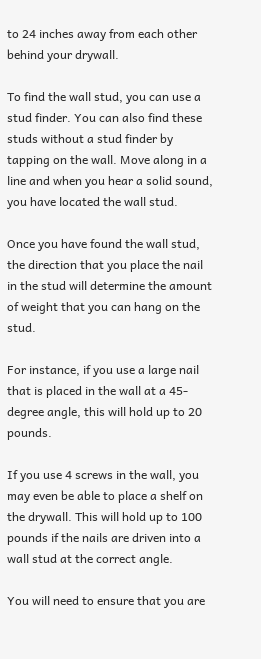to 24 inches away from each other behind your drywall.

To find the wall stud, you can use a stud finder. You can also find these studs without a stud finder by tapping on the wall. Move along in a line and when you hear a solid sound, you have located the wall stud.

Once you have found the wall stud, the direction that you place the nail in the stud will determine the amount of weight that you can hang on the stud.

For instance, if you use a large nail that is placed in the wall at a 45-degree angle, this will hold up to 20 pounds.

If you use 4 screws in the wall, you may even be able to place a shelf on the drywall. This will hold up to 100 pounds if the nails are driven into a wall stud at the correct angle.

You will need to ensure that you are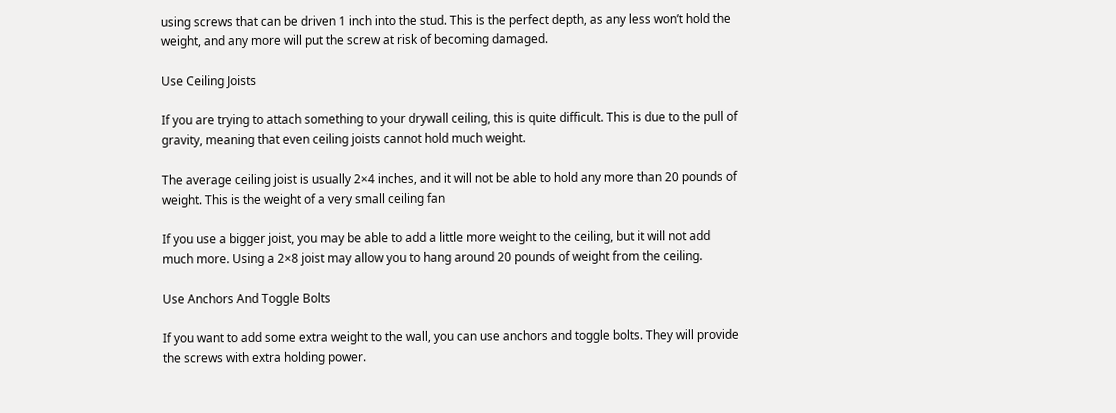using screws that can be driven 1 inch into the stud. This is the perfect depth, as any less won’t hold the weight, and any more will put the screw at risk of becoming damaged.

Use Ceiling Joists

If you are trying to attach something to your drywall ceiling, this is quite difficult. This is due to the pull of gravity, meaning that even ceiling joists cannot hold much weight.

The average ceiling joist is usually 2×4 inches, and it will not be able to hold any more than 20 pounds of weight. This is the weight of a very small ceiling fan

If you use a bigger joist, you may be able to add a little more weight to the ceiling, but it will not add much more. Using a 2×8 joist may allow you to hang around 20 pounds of weight from the ceiling.

Use Anchors And Toggle Bolts

If you want to add some extra weight to the wall, you can use anchors and toggle bolts. They will provide the screws with extra holding power.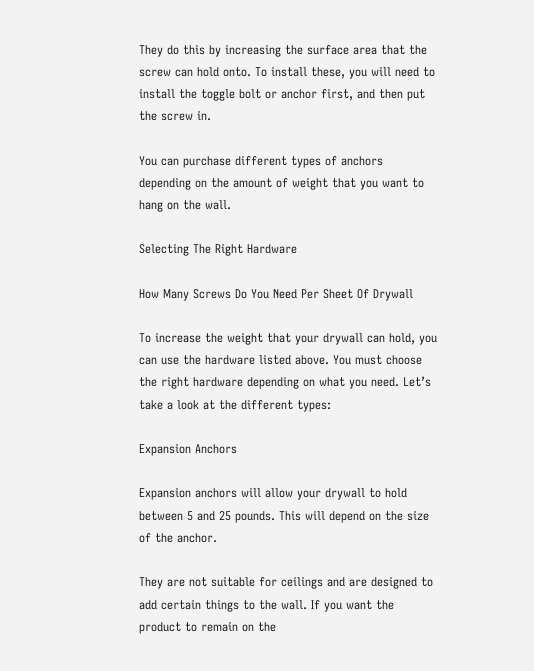They do this by increasing the surface area that the screw can hold onto. To install these, you will need to install the toggle bolt or anchor first, and then put the screw in.

You can purchase different types of anchors depending on the amount of weight that you want to hang on the wall.

Selecting The Right Hardware

How Many Screws Do You Need Per Sheet Of Drywall

To increase the weight that your drywall can hold, you can use the hardware listed above. You must choose the right hardware depending on what you need. Let’s take a look at the different types:

Expansion Anchors

Expansion anchors will allow your drywall to hold between 5 and 25 pounds. This will depend on the size of the anchor.

They are not suitable for ceilings and are designed to add certain things to the wall. If you want the product to remain on the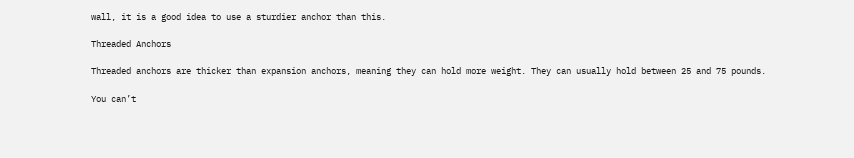wall, it is a good idea to use a sturdier anchor than this.

Threaded Anchors

Threaded anchors are thicker than expansion anchors, meaning they can hold more weight. They can usually hold between 25 and 75 pounds.

You can’t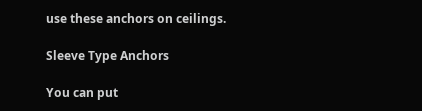use these anchors on ceilings.

Sleeve Type Anchors

You can put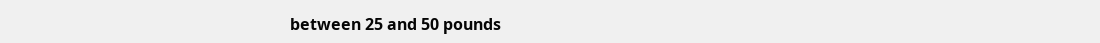between 25 and 50 pounds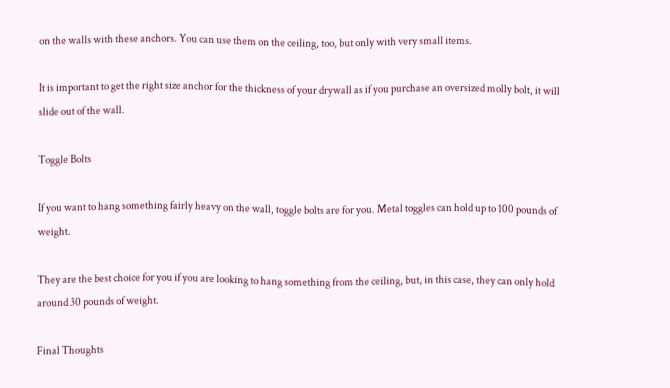on the walls with these anchors. You can use them on the ceiling, too, but only with very small items.

It is important to get the right size anchor for the thickness of your drywall as if you purchase an oversized molly bolt, it will slide out of the wall.

Toggle Bolts

If you want to hang something fairly heavy on the wall, toggle bolts are for you. Metal toggles can hold up to 100 pounds of weight.

They are the best choice for you if you are looking to hang something from the ceiling, but, in this case, they can only hold around 30 pounds of weight.

Final Thoughts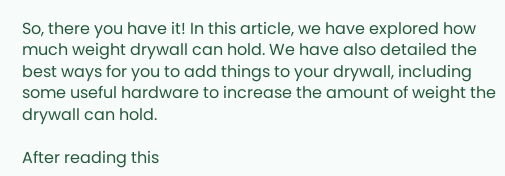So, there you have it! In this article, we have explored how much weight drywall can hold. We have also detailed the best ways for you to add things to your drywall, including some useful hardware to increase the amount of weight the drywall can hold.

After reading this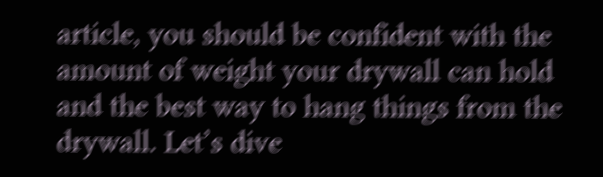article, you should be confident with the amount of weight your drywall can hold and the best way to hang things from the drywall. Let’s dive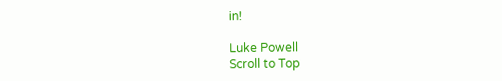in!

Luke Powell
Scroll to Top